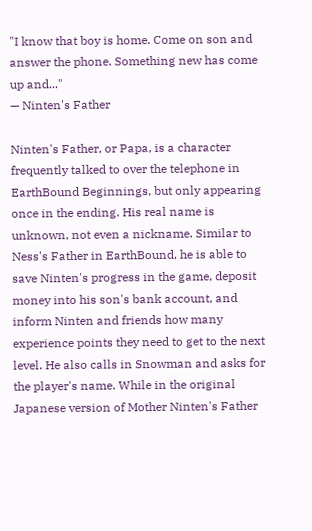"I know that boy is home. Come on son and answer the phone. Something new has come up and..."
— Ninten's Father

Ninten's Father, or Papa, is a character frequently talked to over the telephone in EarthBound Beginnings, but only appearing once in the ending. His real name is unknown, not even a nickname. Similar to Ness's Father in EarthBound, he is able to save Ninten's progress in the game, deposit money into his son's bank account, and inform Ninten and friends how many experience points they need to get to the next level. He also calls in Snowman and asks for the player's name. While in the original Japanese version of Mother Ninten's Father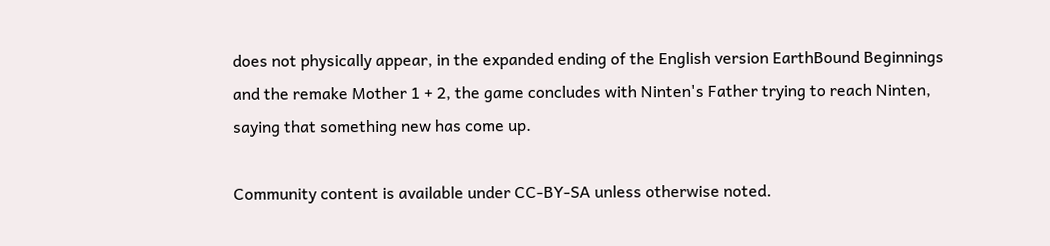does not physically appear, in the expanded ending of the English version EarthBound Beginnings and the remake Mother 1 + 2, the game concludes with Ninten's Father trying to reach Ninten, saying that something new has come up.

Community content is available under CC-BY-SA unless otherwise noted.